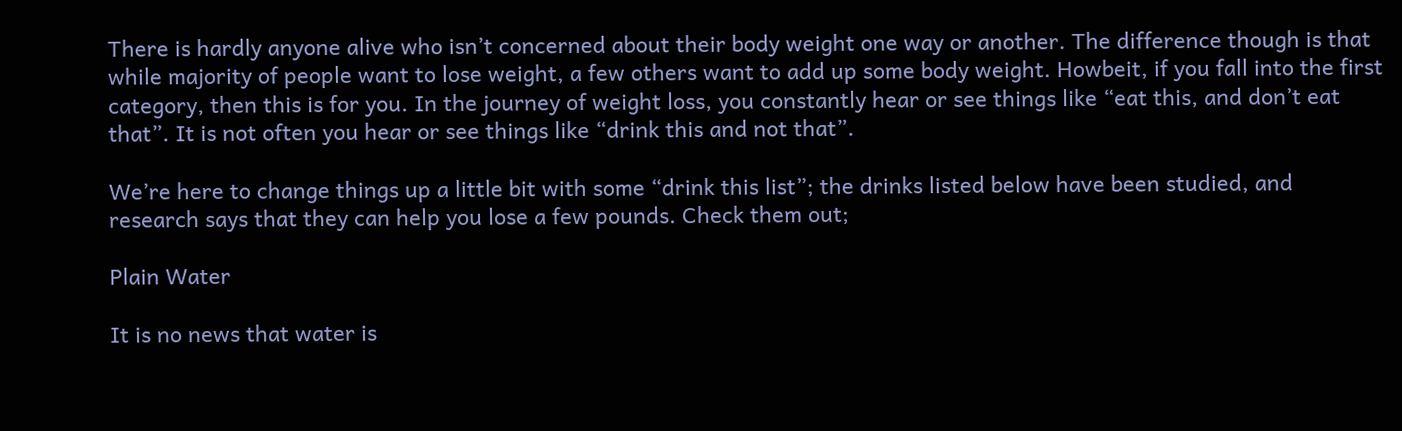There is hardly anyone alive who isn’t concerned about their body weight one way or another. The difference though is that while majority of people want to lose weight, a few others want to add up some body weight. Howbeit, if you fall into the first category, then this is for you. In the journey of weight loss, you constantly hear or see things like “eat this, and don’t eat that”. It is not often you hear or see things like “drink this and not that”.

We’re here to change things up a little bit with some “drink this list”; the drinks listed below have been studied, and research says that they can help you lose a few pounds. Check them out;

Plain Water

It is no news that water is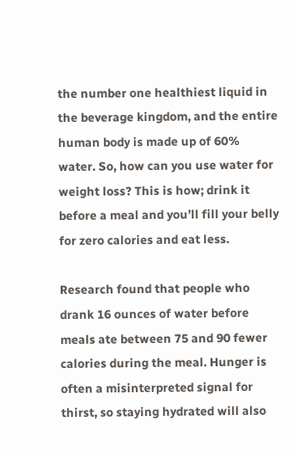the number one healthiest liquid in the beverage kingdom, and the entire human body is made up of 60% water. So, how can you use water for weight loss? This is how; drink it before a meal and you’ll fill your belly for zero calories and eat less.

Research found that people who drank 16 ounces of water before meals ate between 75 and 90 fewer calories during the meal. Hunger is often a misinterpreted signal for thirst, so staying hydrated will also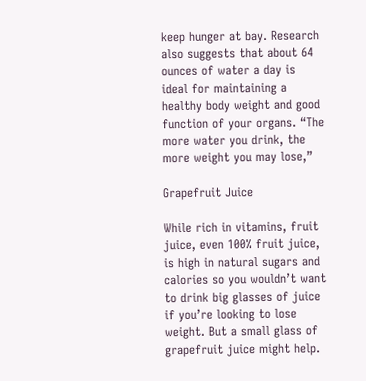keep hunger at bay. Research also suggests that about 64 ounces of water a day is ideal for maintaining a healthy body weight and good function of your organs. “The more water you drink, the more weight you may lose,”

Grapefruit Juice

While rich in vitamins, fruit juice, even 100% fruit juice, is high in natural sugars and calories so you wouldn’t want to drink big glasses of juice if you’re looking to lose weight. But a small glass of grapefruit juice might help.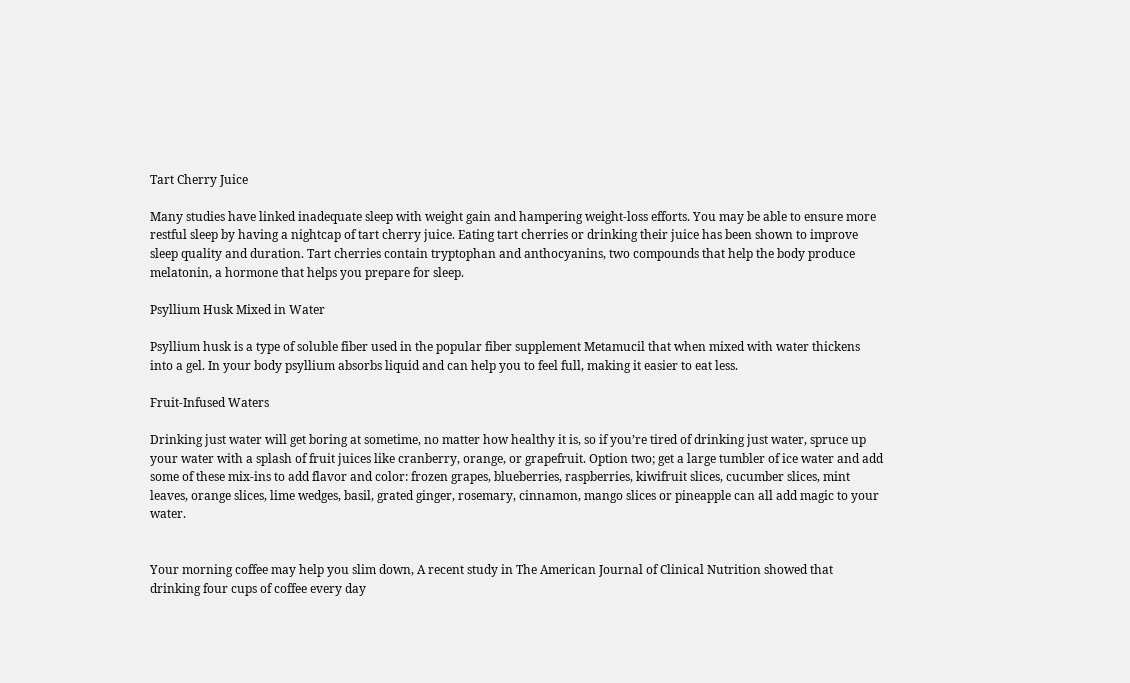Tart Cherry Juice

Many studies have linked inadequate sleep with weight gain and hampering weight-loss efforts. You may be able to ensure more restful sleep by having a nightcap of tart cherry juice. Eating tart cherries or drinking their juice has been shown to improve sleep quality and duration. Tart cherries contain tryptophan and anthocyanins, two compounds that help the body produce melatonin, a hormone that helps you prepare for sleep.

Psyllium Husk Mixed in Water

Psyllium husk is a type of soluble fiber used in the popular fiber supplement Metamucil that when mixed with water thickens into a gel. In your body psyllium absorbs liquid and can help you to feel full, making it easier to eat less.

Fruit-Infused Waters

Drinking just water will get boring at sometime, no matter how healthy it is, so if you’re tired of drinking just water, spruce up your water with a splash of fruit juices like cranberry, orange, or grapefruit. Option two; get a large tumbler of ice water and add some of these mix-ins to add flavor and color: frozen grapes, blueberries, raspberries, kiwifruit slices, cucumber slices, mint leaves, orange slices, lime wedges, basil, grated ginger, rosemary, cinnamon, mango slices or pineapple can all add magic to your water.


Your morning coffee may help you slim down, A recent study in The American Journal of Clinical Nutrition showed that drinking four cups of coffee every day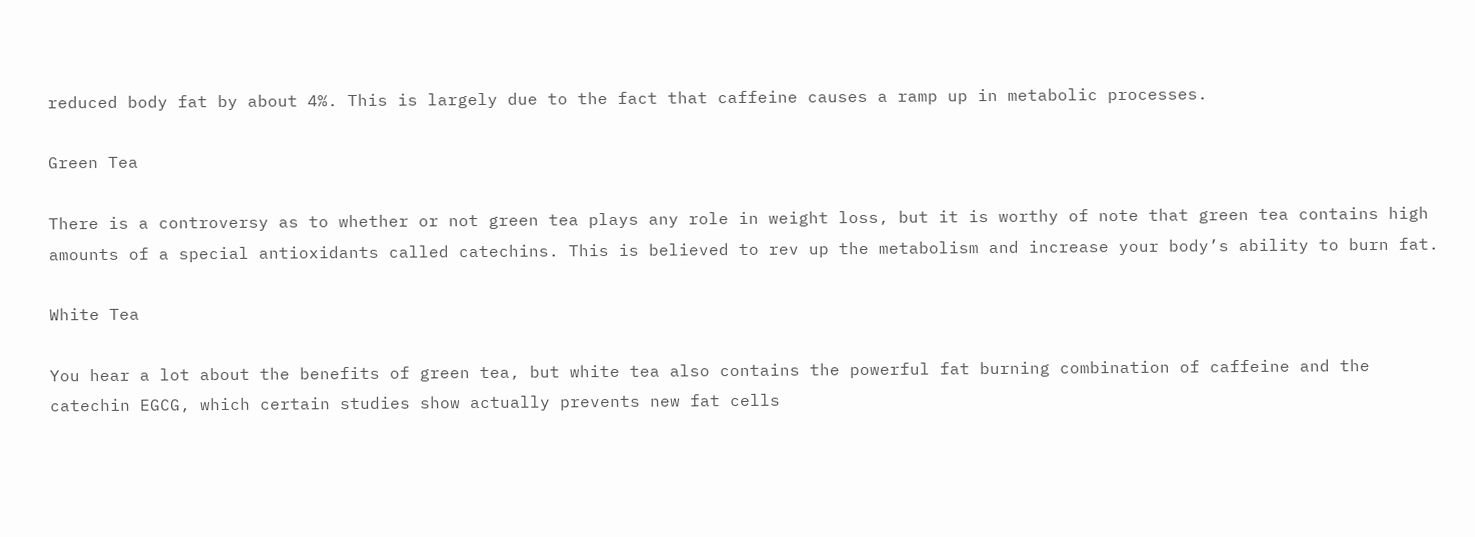reduced body fat by about 4%. This is largely due to the fact that caffeine causes a ramp up in metabolic processes.

Green Tea

There is a controversy as to whether or not green tea plays any role in weight loss, but it is worthy of note that green tea contains high amounts of a special antioxidants called catechins. This is believed to rev up the metabolism and increase your body’s ability to burn fat.

White Tea

You hear a lot about the benefits of green tea, but white tea also contains the powerful fat burning combination of caffeine and the catechin EGCG, which certain studies show actually prevents new fat cells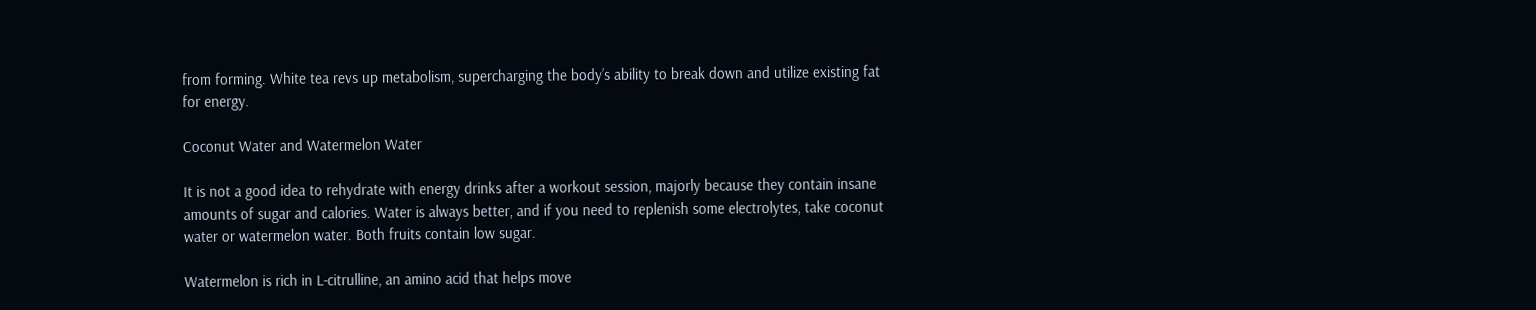from forming. White tea revs up metabolism, supercharging the body’s ability to break down and utilize existing fat for energy.

Coconut Water and Watermelon Water

It is not a good idea to rehydrate with energy drinks after a workout session, majorly because they contain insane amounts of sugar and calories. Water is always better, and if you need to replenish some electrolytes, take coconut water or watermelon water. Both fruits contain low sugar.

Watermelon is rich in L-citrulline, an amino acid that helps move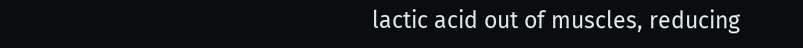lactic acid out of muscles, reducing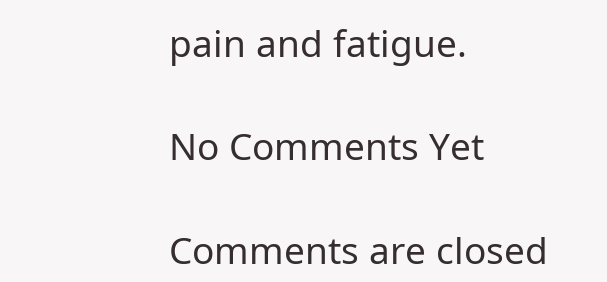pain and fatigue.

No Comments Yet

Comments are closed